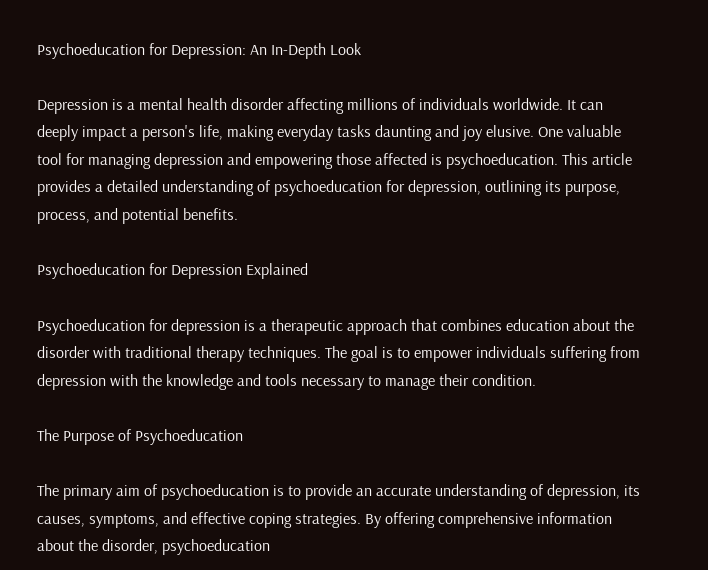Psychoeducation for Depression: An In-Depth Look

Depression is a mental health disorder affecting millions of individuals worldwide. It can deeply impact a person's life, making everyday tasks daunting and joy elusive. One valuable tool for managing depression and empowering those affected is psychoeducation. This article provides a detailed understanding of psychoeducation for depression, outlining its purpose, process, and potential benefits.

Psychoeducation for Depression Explained

Psychoeducation for depression is a therapeutic approach that combines education about the disorder with traditional therapy techniques. The goal is to empower individuals suffering from depression with the knowledge and tools necessary to manage their condition.

The Purpose of Psychoeducation

The primary aim of psychoeducation is to provide an accurate understanding of depression, its causes, symptoms, and effective coping strategies. By offering comprehensive information about the disorder, psychoeducation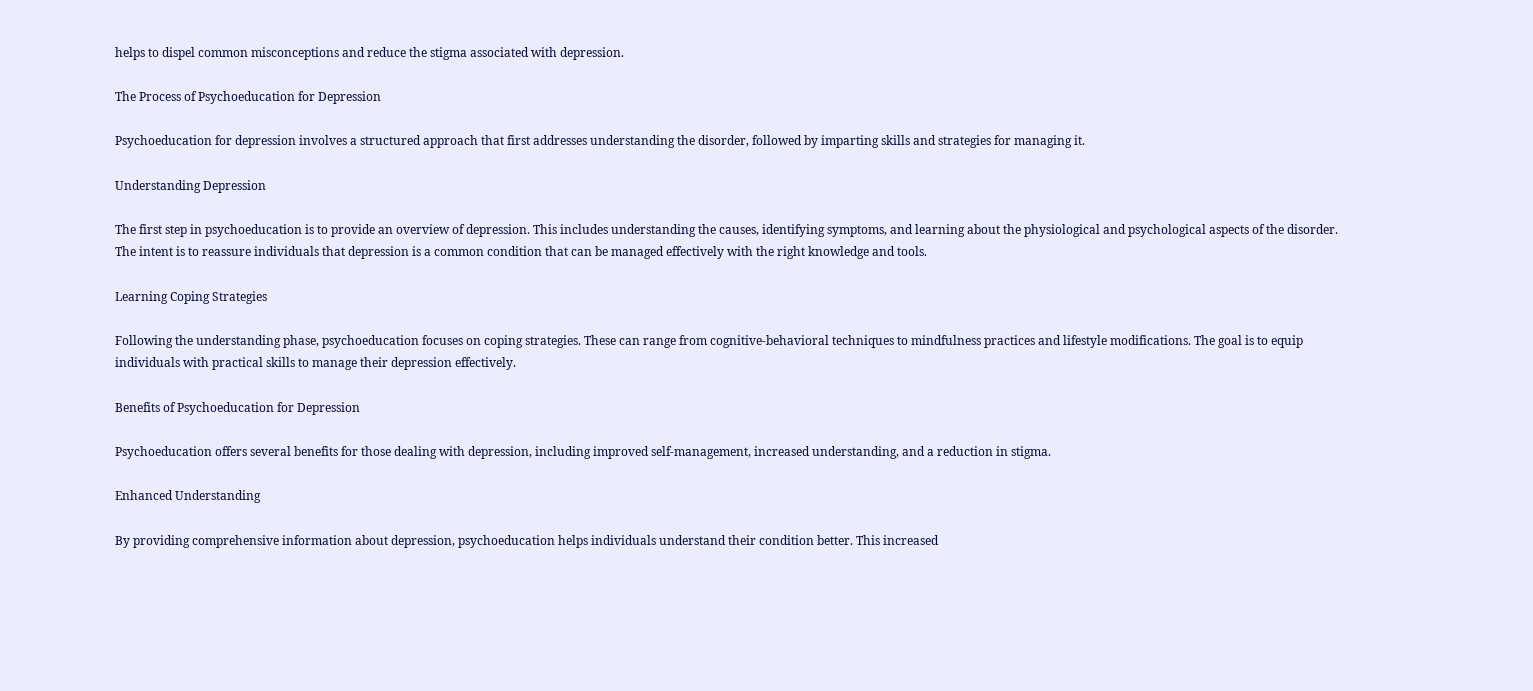helps to dispel common misconceptions and reduce the stigma associated with depression.

The Process of Psychoeducation for Depression

Psychoeducation for depression involves a structured approach that first addresses understanding the disorder, followed by imparting skills and strategies for managing it.

Understanding Depression

The first step in psychoeducation is to provide an overview of depression. This includes understanding the causes, identifying symptoms, and learning about the physiological and psychological aspects of the disorder. The intent is to reassure individuals that depression is a common condition that can be managed effectively with the right knowledge and tools.

Learning Coping Strategies

Following the understanding phase, psychoeducation focuses on coping strategies. These can range from cognitive-behavioral techniques to mindfulness practices and lifestyle modifications. The goal is to equip individuals with practical skills to manage their depression effectively.

Benefits of Psychoeducation for Depression

Psychoeducation offers several benefits for those dealing with depression, including improved self-management, increased understanding, and a reduction in stigma.

Enhanced Understanding

By providing comprehensive information about depression, psychoeducation helps individuals understand their condition better. This increased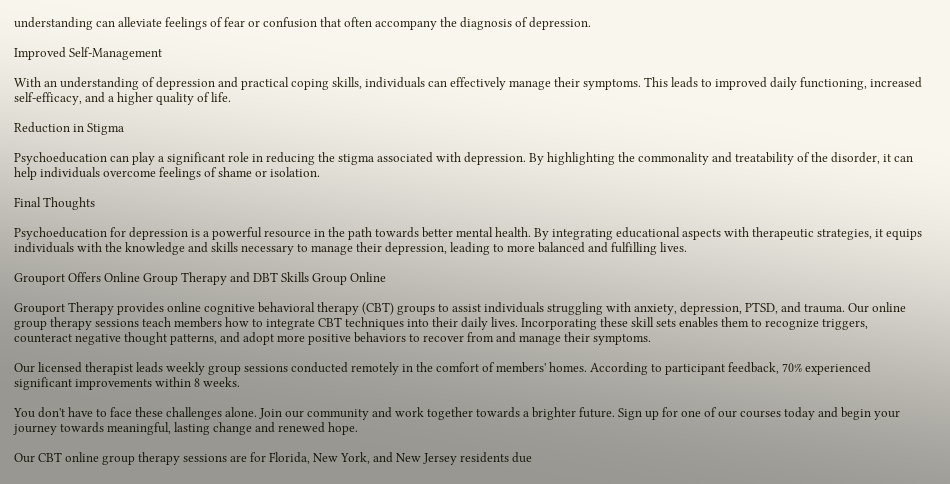understanding can alleviate feelings of fear or confusion that often accompany the diagnosis of depression.

Improved Self-Management

With an understanding of depression and practical coping skills, individuals can effectively manage their symptoms. This leads to improved daily functioning, increased self-efficacy, and a higher quality of life.

Reduction in Stigma

Psychoeducation can play a significant role in reducing the stigma associated with depression. By highlighting the commonality and treatability of the disorder, it can help individuals overcome feelings of shame or isolation.

Final Thoughts

Psychoeducation for depression is a powerful resource in the path towards better mental health. By integrating educational aspects with therapeutic strategies, it equips individuals with the knowledge and skills necessary to manage their depression, leading to more balanced and fulfilling lives.

Grouport Offers Online Group Therapy and DBT Skills Group Online

Grouport Therapy provides online cognitive behavioral therapy (CBT) groups to assist individuals struggling with anxiety, depression, PTSD, and trauma. Our online group therapy sessions teach members how to integrate CBT techniques into their daily lives. Incorporating these skill sets enables them to recognize triggers, counteract negative thought patterns, and adopt more positive behaviors to recover from and manage their symptoms.

Our licensed therapist leads weekly group sessions conducted remotely in the comfort of members' homes. According to participant feedback, 70% experienced significant improvements within 8 weeks.

You don't have to face these challenges alone. Join our community and work together towards a brighter future. Sign up for one of our courses today and begin your journey towards meaningful, lasting change and renewed hope.

Our CBT online group therapy sessions are for Florida, New York, and New Jersey residents due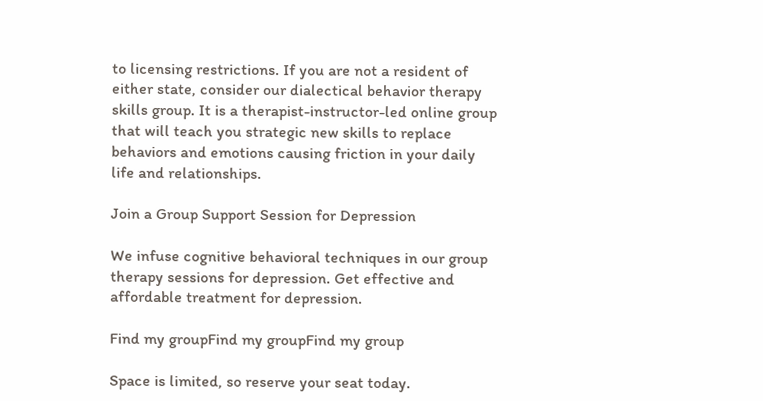to licensing restrictions. If you are not a resident of either state, consider our dialectical behavior therapy skills group. It is a therapist-instructor-led online group that will teach you strategic new skills to replace behaviors and emotions causing friction in your daily life and relationships.

Join a Group Support Session for Depression

We infuse cognitive behavioral techniques in our group therapy sessions for depression. Get effective and affordable treatment for depression.

Find my groupFind my groupFind my group

Space is limited, so reserve your seat today.